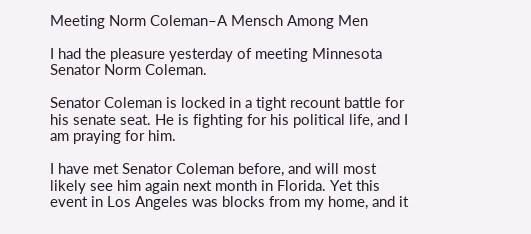Meeting Norm Coleman–A Mensch Among Men

I had the pleasure yesterday of meeting Minnesota Senator Norm Coleman.

Senator Coleman is locked in a tight recount battle for his senate seat. He is fighting for his political life, and I am praying for him.

I have met Senator Coleman before, and will most likely see him again next month in Florida. Yet this event in Los Angeles was blocks from my home, and it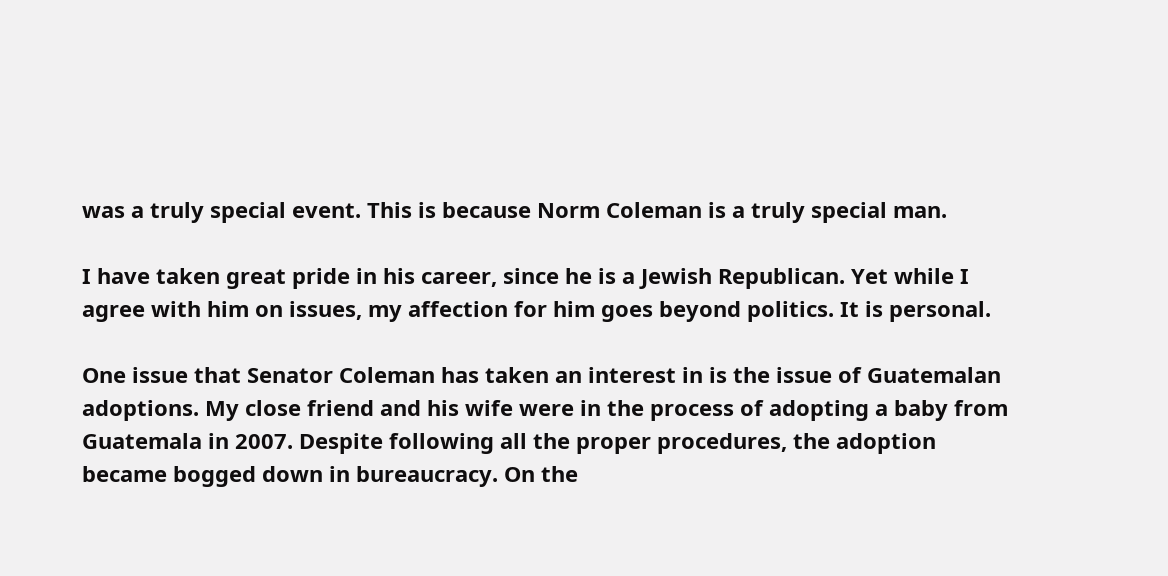was a truly special event. This is because Norm Coleman is a truly special man.

I have taken great pride in his career, since he is a Jewish Republican. Yet while I agree with him on issues, my affection for him goes beyond politics. It is personal.

One issue that Senator Coleman has taken an interest in is the issue of Guatemalan adoptions. My close friend and his wife were in the process of adopting a baby from Guatemala in 2007. Despite following all the proper procedures, the adoption became bogged down in bureaucracy. On the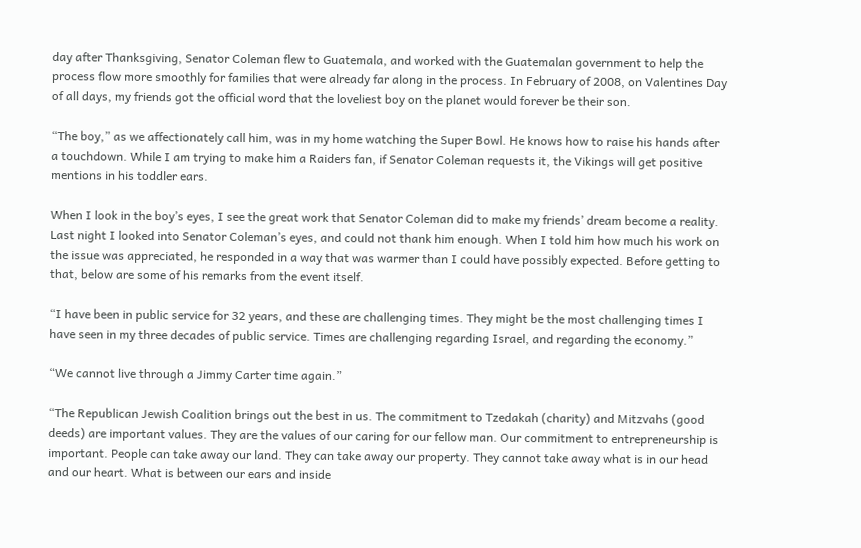day after Thanksgiving, Senator Coleman flew to Guatemala, and worked with the Guatemalan government to help the process flow more smoothly for families that were already far along in the process. In February of 2008, on Valentines Day of all days, my friends got the official word that the loveliest boy on the planet would forever be their son.

“The boy,” as we affectionately call him, was in my home watching the Super Bowl. He knows how to raise his hands after a touchdown. While I am trying to make him a Raiders fan, if Senator Coleman requests it, the Vikings will get positive mentions in his toddler ears.

When I look in the boy’s eyes, I see the great work that Senator Coleman did to make my friends’ dream become a reality. Last night I looked into Senator Coleman’s eyes, and could not thank him enough. When I told him how much his work on the issue was appreciated, he responded in a way that was warmer than I could have possibly expected. Before getting to that, below are some of his remarks from the event itself.

“I have been in public service for 32 years, and these are challenging times. They might be the most challenging times I have seen in my three decades of public service. Times are challenging regarding Israel, and regarding the economy.”

“We cannot live through a Jimmy Carter time again.”

“The Republican Jewish Coalition brings out the best in us. The commitment to Tzedakah (charity) and Mitzvahs (good deeds) are important values. They are the values of our caring for our fellow man. Our commitment to entrepreneurship is important. People can take away our land. They can take away our property. They cannot take away what is in our head and our heart. What is between our ears and inside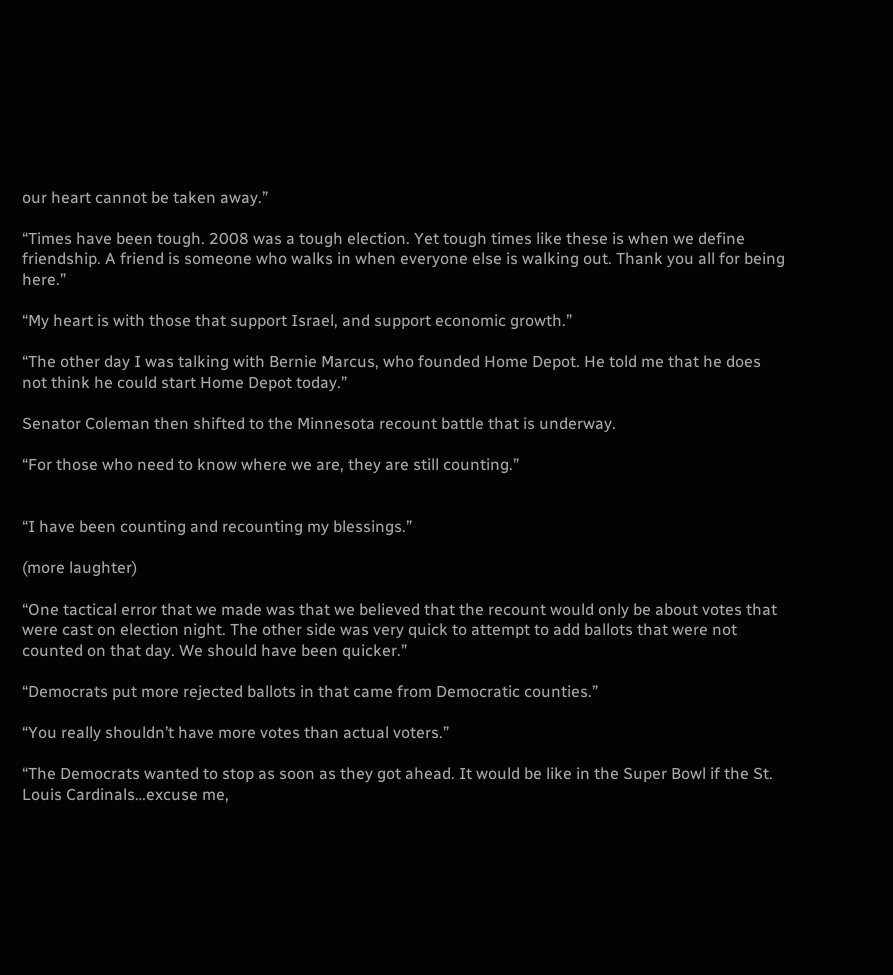our heart cannot be taken away.”

“Times have been tough. 2008 was a tough election. Yet tough times like these is when we define friendship. A friend is someone who walks in when everyone else is walking out. Thank you all for being here.”

“My heart is with those that support Israel, and support economic growth.”

“The other day I was talking with Bernie Marcus, who founded Home Depot. He told me that he does not think he could start Home Depot today.”

Senator Coleman then shifted to the Minnesota recount battle that is underway.

“For those who need to know where we are, they are still counting.”


“I have been counting and recounting my blessings.”

(more laughter)

“One tactical error that we made was that we believed that the recount would only be about votes that were cast on election night. The other side was very quick to attempt to add ballots that were not counted on that day. We should have been quicker.”

“Democrats put more rejected ballots in that came from Democratic counties.”

“You really shouldn’t have more votes than actual voters.”

“The Democrats wanted to stop as soon as they got ahead. It would be like in the Super Bowl if the St. Louis Cardinals…excuse me,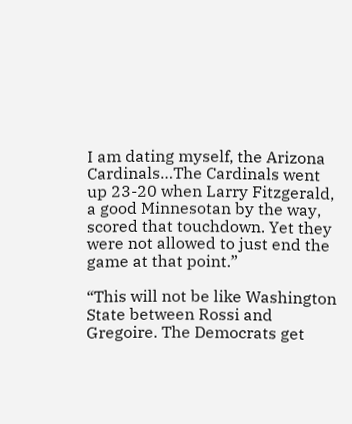I am dating myself, the Arizona Cardinals…The Cardinals went up 23-20 when Larry Fitzgerald, a good Minnesotan by the way, scored that touchdown. Yet they were not allowed to just end the game at that point.”

“This will not be like Washington State between Rossi and Gregoire. The Democrats get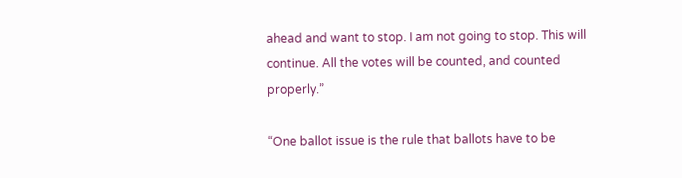ahead and want to stop. I am not going to stop. This will continue. All the votes will be counted, and counted properly.”

“One ballot issue is the rule that ballots have to be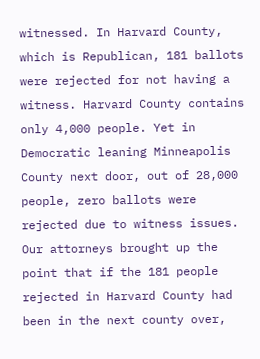witnessed. In Harvard County, which is Republican, 181 ballots were rejected for not having a witness. Harvard County contains only 4,000 people. Yet in Democratic leaning Minneapolis County next door, out of 28,000 people, zero ballots were rejected due to witness issues. Our attorneys brought up the point that if the 181 people rejected in Harvard County had been in the next county over,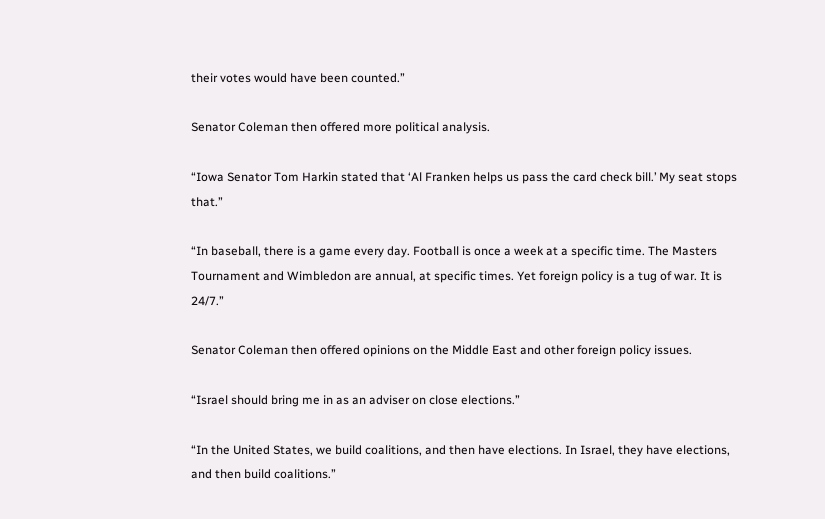their votes would have been counted.”

Senator Coleman then offered more political analysis.

“Iowa Senator Tom Harkin stated that ‘Al Franken helps us pass the card check bill.’ My seat stops that.”

“In baseball, there is a game every day. Football is once a week at a specific time. The Masters Tournament and Wimbledon are annual, at specific times. Yet foreign policy is a tug of war. It is 24/7.”

Senator Coleman then offered opinions on the Middle East and other foreign policy issues.

“Israel should bring me in as an adviser on close elections.”

“In the United States, we build coalitions, and then have elections. In Israel, they have elections, and then build coalitions.”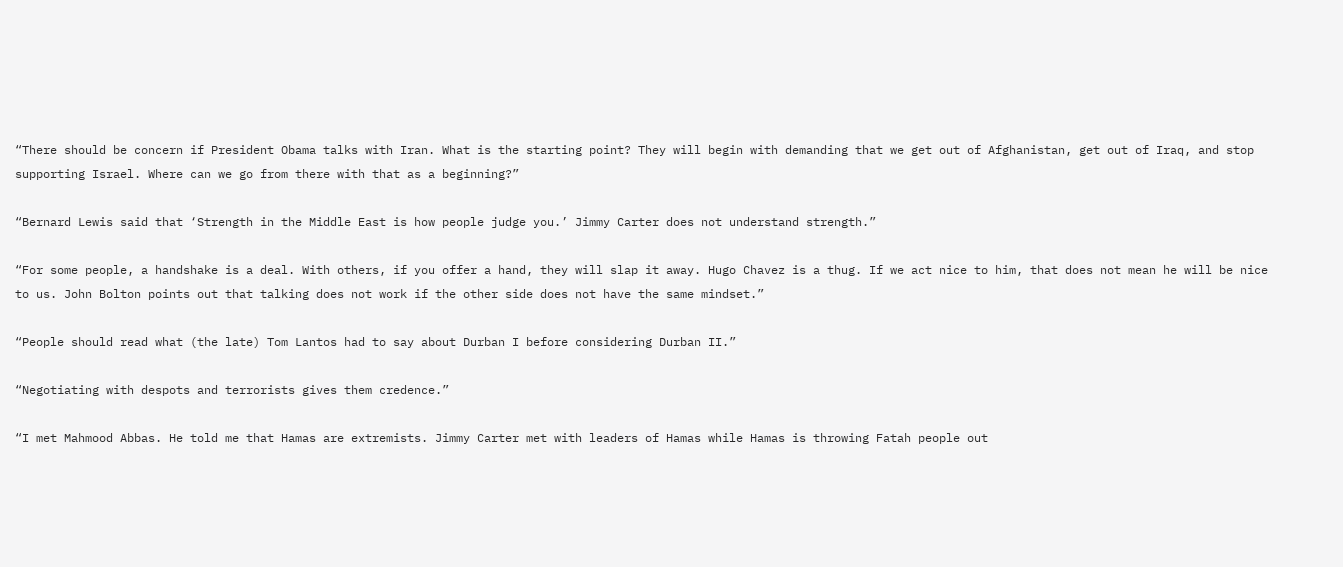“There should be concern if President Obama talks with Iran. What is the starting point? They will begin with demanding that we get out of Afghanistan, get out of Iraq, and stop supporting Israel. Where can we go from there with that as a beginning?”

“Bernard Lewis said that ‘Strength in the Middle East is how people judge you.’ Jimmy Carter does not understand strength.”

“For some people, a handshake is a deal. With others, if you offer a hand, they will slap it away. Hugo Chavez is a thug. If we act nice to him, that does not mean he will be nice to us. John Bolton points out that talking does not work if the other side does not have the same mindset.”

“People should read what (the late) Tom Lantos had to say about Durban I before considering Durban II.”

“Negotiating with despots and terrorists gives them credence.”

“I met Mahmood Abbas. He told me that Hamas are extremists. Jimmy Carter met with leaders of Hamas while Hamas is throwing Fatah people out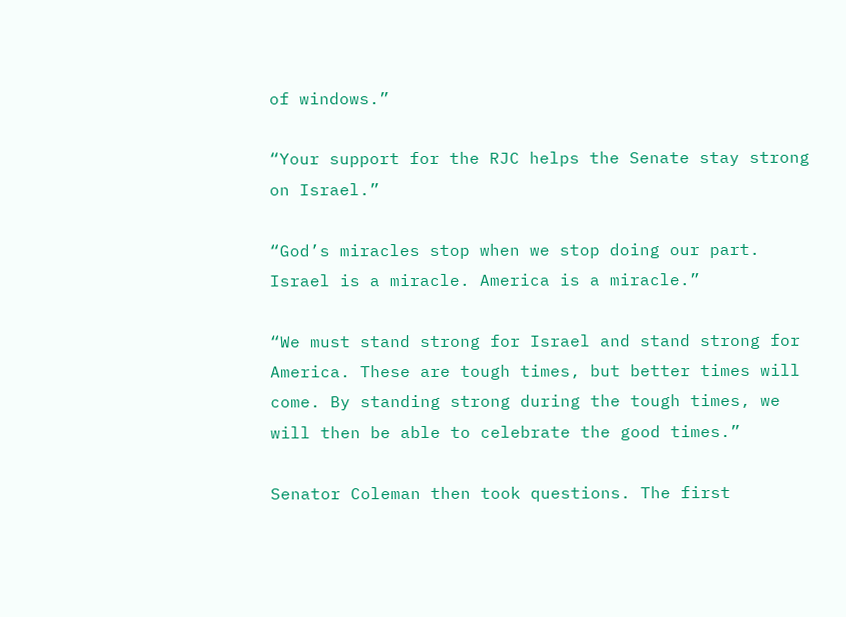of windows.”

“Your support for the RJC helps the Senate stay strong on Israel.”

“God’s miracles stop when we stop doing our part. Israel is a miracle. America is a miracle.”

“We must stand strong for Israel and stand strong for America. These are tough times, but better times will come. By standing strong during the tough times, we will then be able to celebrate the good times.”

Senator Coleman then took questions. The first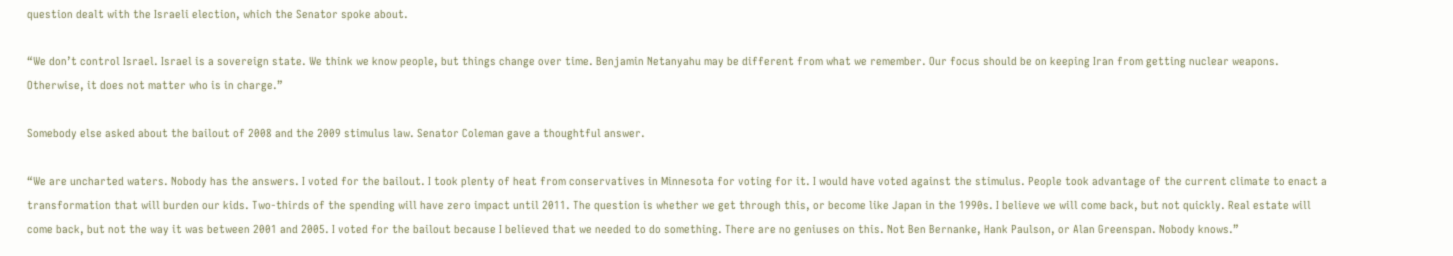question dealt with the Israeli election, which the Senator spoke about.

“We don’t control Israel. Israel is a sovereign state. We think we know people, but things change over time. Benjamin Netanyahu may be different from what we remember. Our focus should be on keeping Iran from getting nuclear weapons. Otherwise, it does not matter who is in charge.”

Somebody else asked about the bailout of 2008 and the 2009 stimulus law. Senator Coleman gave a thoughtful answer.

“We are uncharted waters. Nobody has the answers. I voted for the bailout. I took plenty of heat from conservatives in Minnesota for voting for it. I would have voted against the stimulus. People took advantage of the current climate to enact a transformation that will burden our kids. Two-thirds of the spending will have zero impact until 2011. The question is whether we get through this, or become like Japan in the 1990s. I believe we will come back, but not quickly. Real estate will come back, but not the way it was between 2001 and 2005. I voted for the bailout because I believed that we needed to do something. There are no geniuses on this. Not Ben Bernanke, Hank Paulson, or Alan Greenspan. Nobody knows.”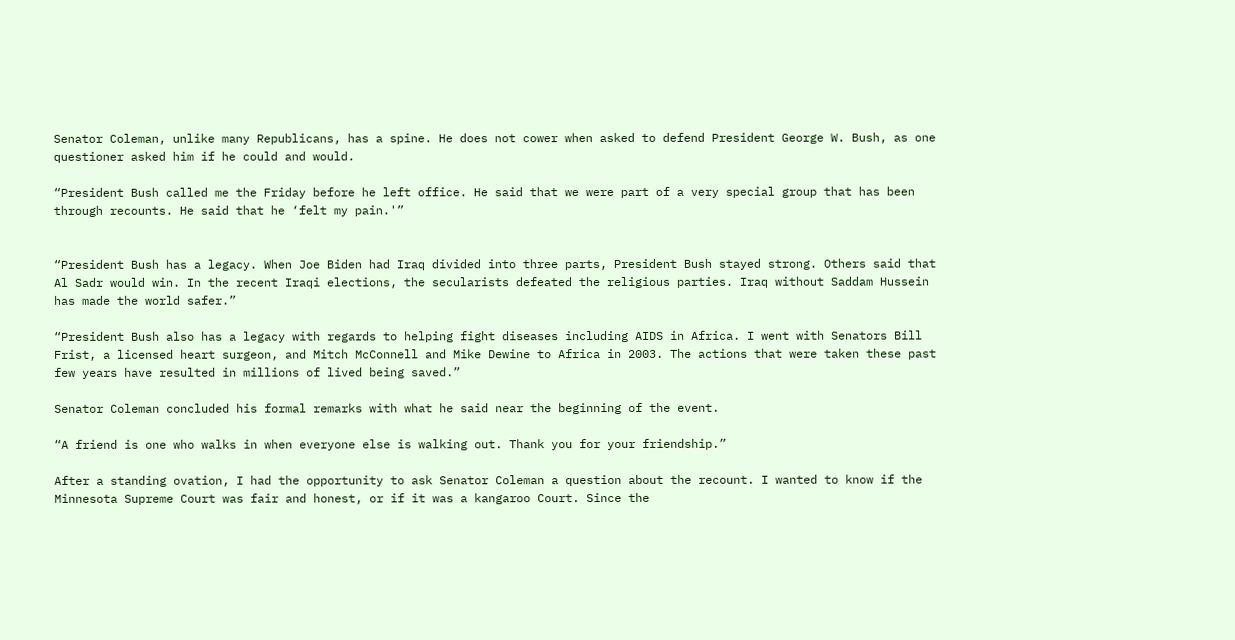Senator Coleman, unlike many Republicans, has a spine. He does not cower when asked to defend President George W. Bush, as one questioner asked him if he could and would.

“President Bush called me the Friday before he left office. He said that we were part of a very special group that has been through recounts. He said that he ‘felt my pain.'”


“President Bush has a legacy. When Joe Biden had Iraq divided into three parts, President Bush stayed strong. Others said that Al Sadr would win. In the recent Iraqi elections, the secularists defeated the religious parties. Iraq without Saddam Hussein has made the world safer.”

“President Bush also has a legacy with regards to helping fight diseases including AIDS in Africa. I went with Senators Bill Frist, a licensed heart surgeon, and Mitch McConnell and Mike Dewine to Africa in 2003. The actions that were taken these past few years have resulted in millions of lived being saved.”

Senator Coleman concluded his formal remarks with what he said near the beginning of the event.

“A friend is one who walks in when everyone else is walking out. Thank you for your friendship.”

After a standing ovation, I had the opportunity to ask Senator Coleman a question about the recount. I wanted to know if the Minnesota Supreme Court was fair and honest, or if it was a kangaroo Court. Since the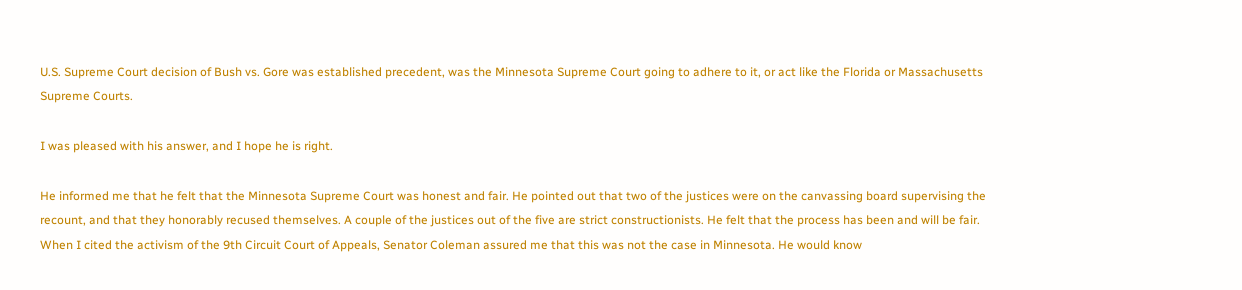U.S. Supreme Court decision of Bush vs. Gore was established precedent, was the Minnesota Supreme Court going to adhere to it, or act like the Florida or Massachusetts Supreme Courts.

I was pleased with his answer, and I hope he is right.

He informed me that he felt that the Minnesota Supreme Court was honest and fair. He pointed out that two of the justices were on the canvassing board supervising the recount, and that they honorably recused themselves. A couple of the justices out of the five are strict constructionists. He felt that the process has been and will be fair. When I cited the activism of the 9th Circuit Court of Appeals, Senator Coleman assured me that this was not the case in Minnesota. He would know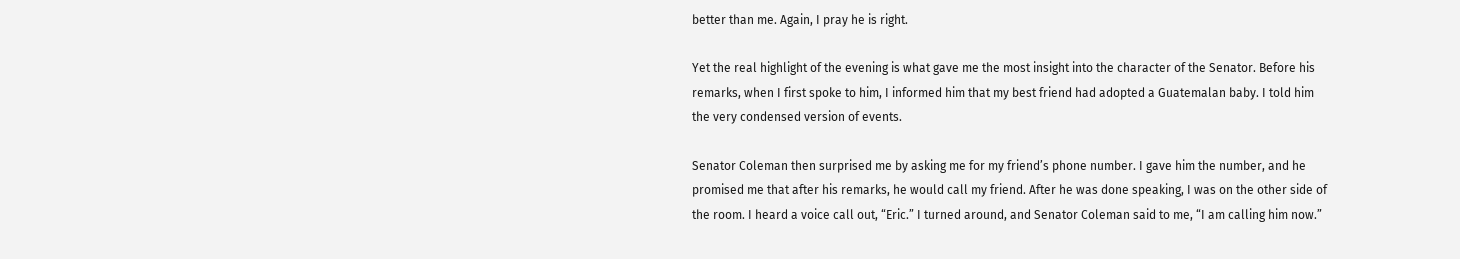better than me. Again, I pray he is right.

Yet the real highlight of the evening is what gave me the most insight into the character of the Senator. Before his remarks, when I first spoke to him, I informed him that my best friend had adopted a Guatemalan baby. I told him the very condensed version of events.

Senator Coleman then surprised me by asking me for my friend’s phone number. I gave him the number, and he promised me that after his remarks, he would call my friend. After he was done speaking, I was on the other side of the room. I heard a voice call out, “Eric.” I turned around, and Senator Coleman said to me, “I am calling him now.”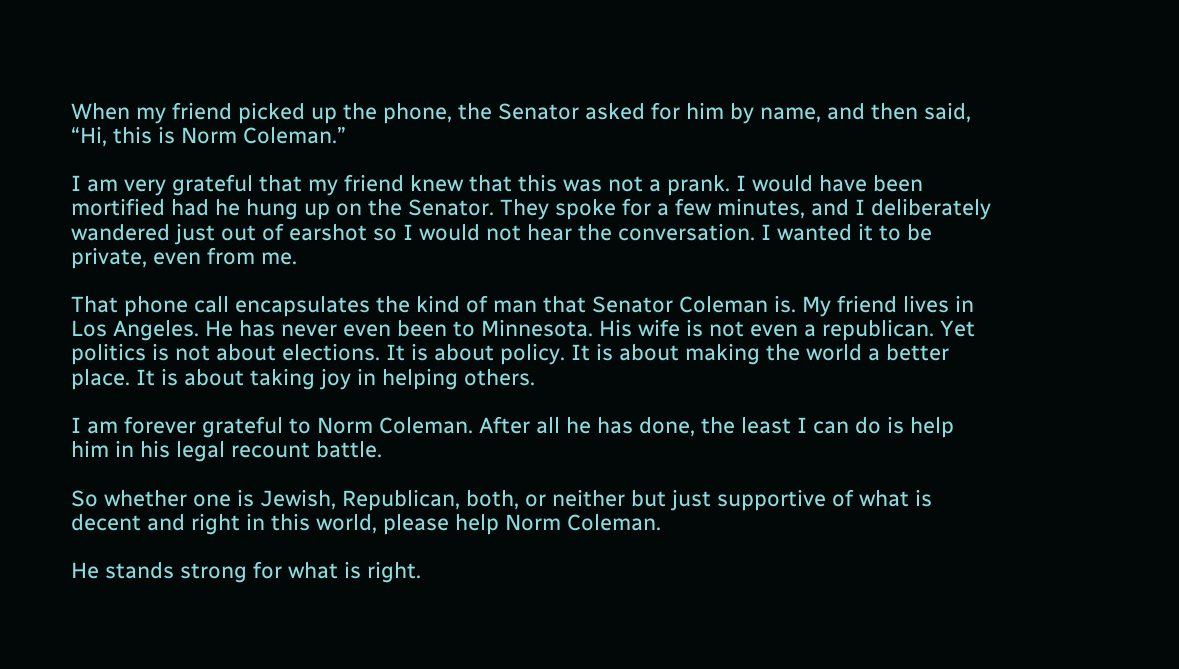When my friend picked up the phone, the Senator asked for him by name, and then said, “Hi, this is Norm Coleman.”

I am very grateful that my friend knew that this was not a prank. I would have been mortified had he hung up on the Senator. They spoke for a few minutes, and I deliberately wandered just out of earshot so I would not hear the conversation. I wanted it to be private, even from me.

That phone call encapsulates the kind of man that Senator Coleman is. My friend lives in Los Angeles. He has never even been to Minnesota. His wife is not even a republican. Yet politics is not about elections. It is about policy. It is about making the world a better place. It is about taking joy in helping others.

I am forever grateful to Norm Coleman. After all he has done, the least I can do is help him in his legal recount battle.

So whether one is Jewish, Republican, both, or neither but just supportive of what is decent and right in this world, please help Norm Coleman.

He stands strong for what is right.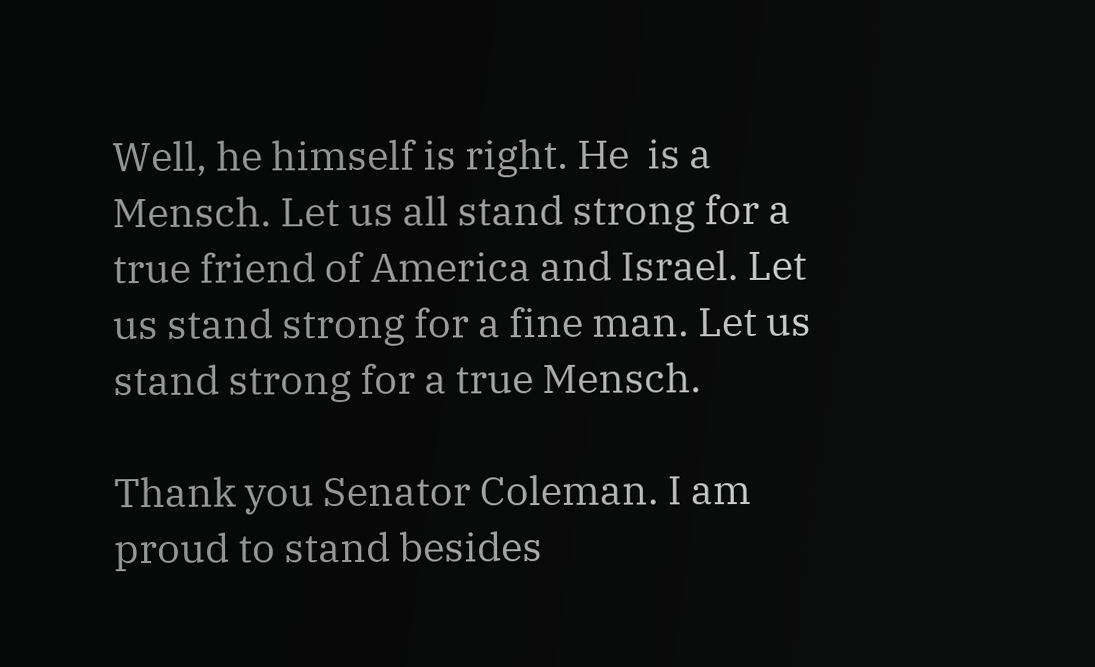Well, he himself is right. He  is a Mensch. Let us all stand strong for a true friend of America and Israel. Let us stand strong for a fine man. Let us stand strong for a true Mensch.

Thank you Senator Coleman. I am proud to stand besides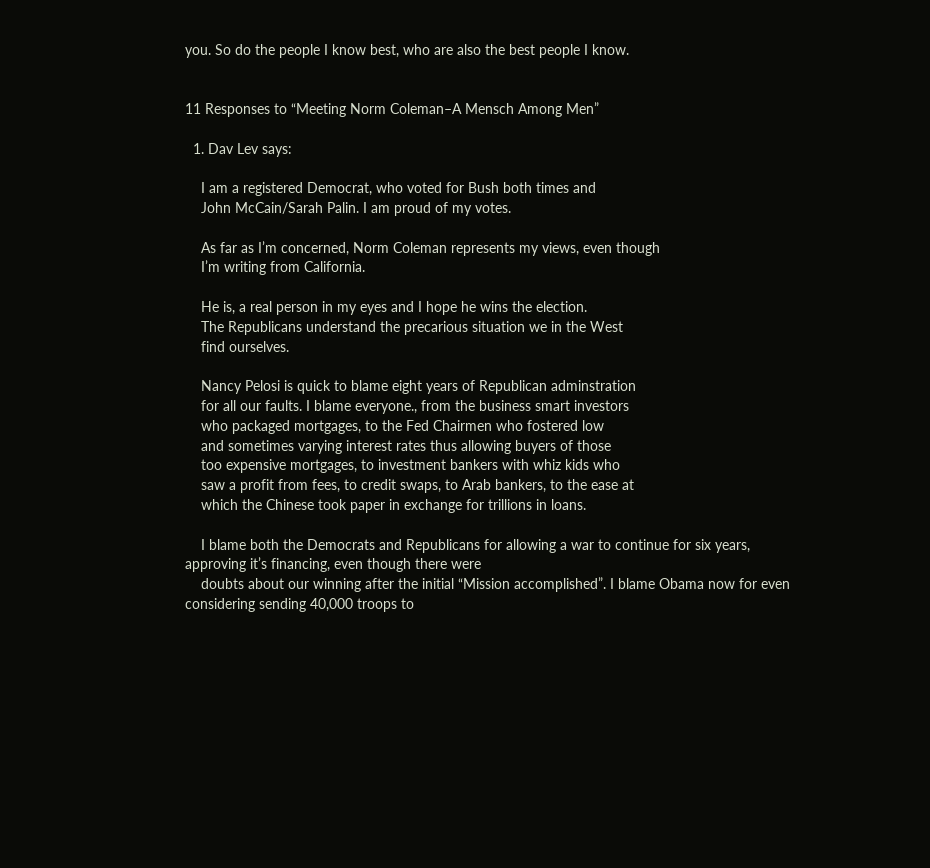you. So do the people I know best, who are also the best people I know.


11 Responses to “Meeting Norm Coleman–A Mensch Among Men”

  1. Dav Lev says:

    I am a registered Democrat, who voted for Bush both times and
    John McCain/Sarah Palin. I am proud of my votes.

    As far as I’m concerned, Norm Coleman represents my views, even though
    I’m writing from California.

    He is, a real person in my eyes and I hope he wins the election.
    The Republicans understand the precarious situation we in the West
    find ourselves.

    Nancy Pelosi is quick to blame eight years of Republican adminstration
    for all our faults. I blame everyone., from the business smart investors
    who packaged mortgages, to the Fed Chairmen who fostered low
    and sometimes varying interest rates thus allowing buyers of those
    too expensive mortgages, to investment bankers with whiz kids who
    saw a profit from fees, to credit swaps, to Arab bankers, to the ease at
    which the Chinese took paper in exchange for trillions in loans.

    I blame both the Democrats and Republicans for allowing a war to continue for six years, approving it’s financing, even though there were
    doubts about our winning after the initial “Mission accomplished”. I blame Obama now for even considering sending 40,000 troops to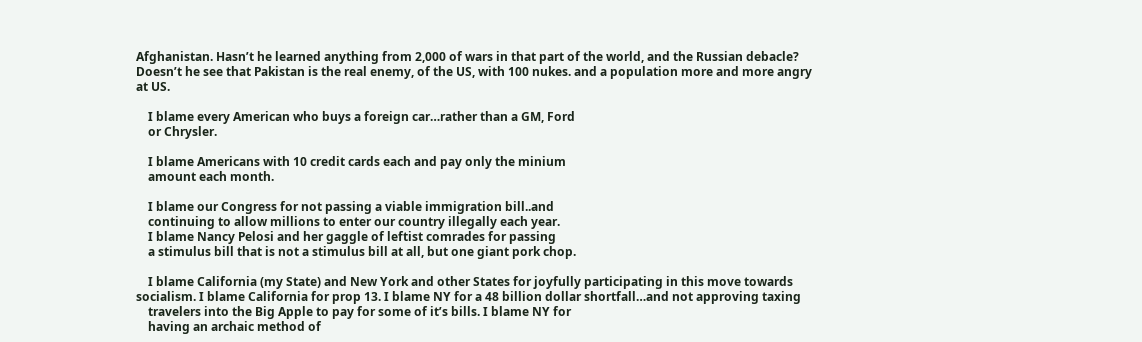Afghanistan. Hasn’t he learned anything from 2,000 of wars in that part of the world, and the Russian debacle? Doesn’t he see that Pakistan is the real enemy, of the US, with 100 nukes. and a population more and more angry at US.

    I blame every American who buys a foreign car…rather than a GM, Ford
    or Chrysler.

    I blame Americans with 10 credit cards each and pay only the minium
    amount each month.

    I blame our Congress for not passing a viable immigration bill..and
    continuing to allow millions to enter our country illegally each year.
    I blame Nancy Pelosi and her gaggle of leftist comrades for passing
    a stimulus bill that is not a stimulus bill at all, but one giant pork chop.

    I blame California (my State) and New York and other States for joyfully participating in this move towards socialism. I blame California for prop 13. I blame NY for a 48 billion dollar shortfall…and not approving taxing
    travelers into the Big Apple to pay for some of it’s bills. I blame NY for
    having an archaic method of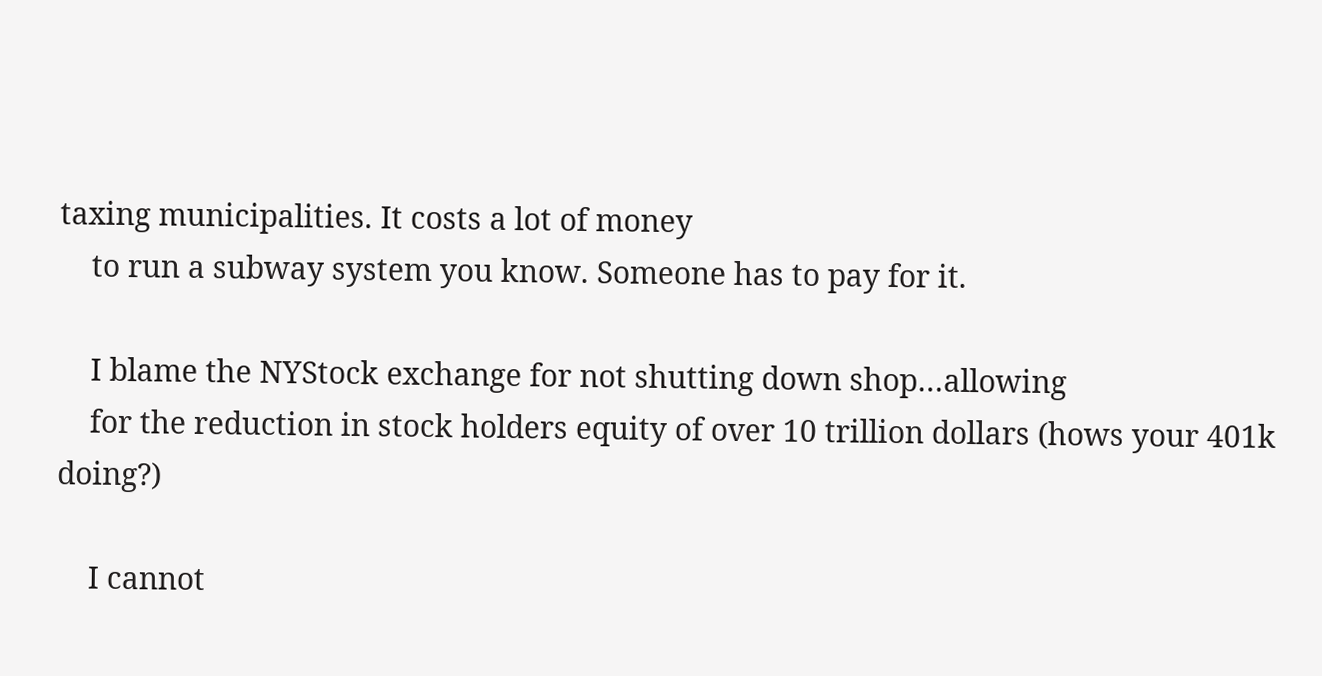taxing municipalities. It costs a lot of money
    to run a subway system you know. Someone has to pay for it.

    I blame the NYStock exchange for not shutting down shop…allowing
    for the reduction in stock holders equity of over 10 trillion dollars (hows your 401k doing?)

    I cannot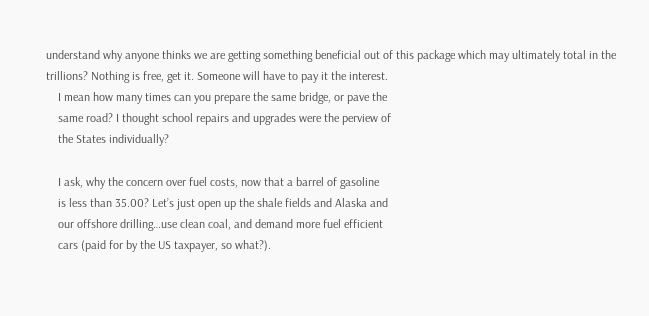understand why anyone thinks we are getting something beneficial out of this package which may ultimately total in the trillions? Nothing is free, get it. Someone will have to pay it the interest.
    I mean how many times can you prepare the same bridge, or pave the
    same road? I thought school repairs and upgrades were the perview of
    the States individually?

    I ask, why the concern over fuel costs, now that a barrel of gasoline
    is less than 35.00? Let’s just open up the shale fields and Alaska and
    our offshore drilling…use clean coal, and demand more fuel efficient
    cars (paid for by the US taxpayer, so what?).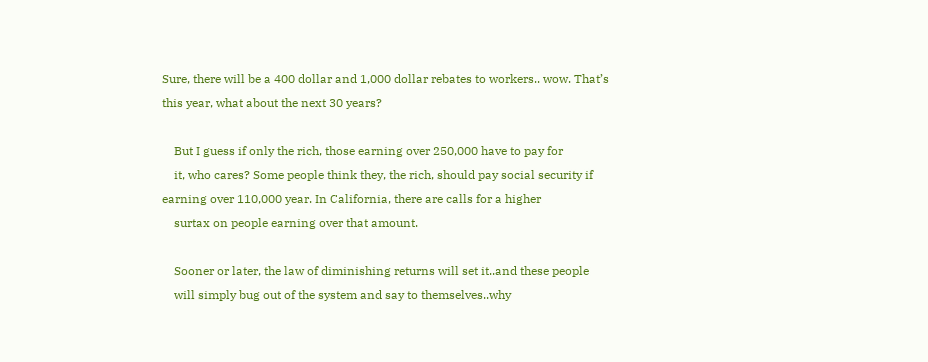Sure, there will be a 400 dollar and 1,000 dollar rebates to workers.. wow. That’s this year, what about the next 30 years?

    But I guess if only the rich, those earning over 250,000 have to pay for
    it, who cares? Some people think they, the rich, should pay social security if earning over 110,000 year. In California, there are calls for a higher
    surtax on people earning over that amount.

    Sooner or later, the law of diminishing returns will set it..and these people
    will simply bug out of the system and say to themselves..why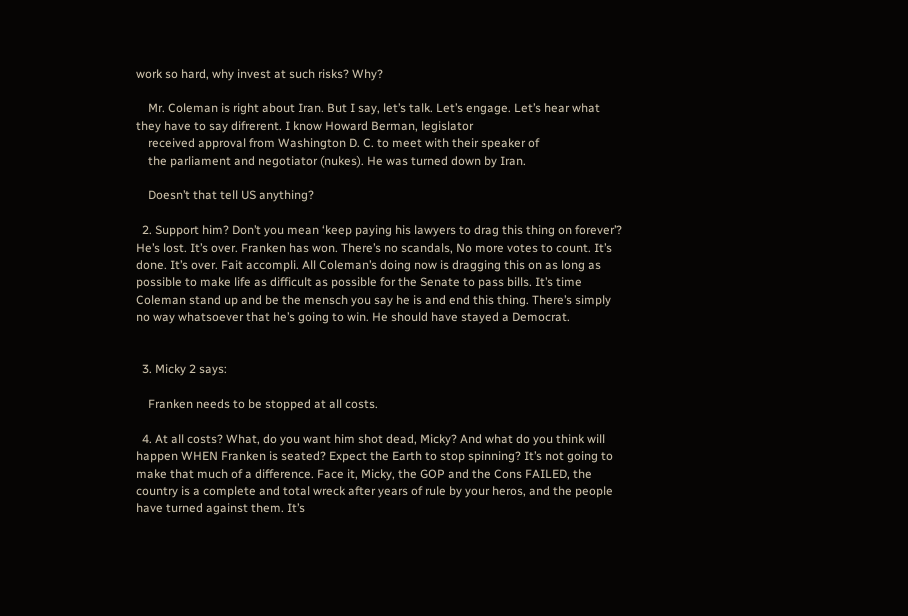work so hard, why invest at such risks? Why?

    Mr. Coleman is right about Iran. But I say, let’s talk. Let’s engage. Let’s hear what they have to say difrerent. I know Howard Berman, legislator
    received approval from Washington D. C. to meet with their speaker of
    the parliament and negotiator (nukes). He was turned down by Iran.

    Doesn’t that tell US anything?

  2. Support him? Don’t you mean ‘keep paying his lawyers to drag this thing on forever’? He’s lost. It’s over. Franken has won. There’s no scandals, No more votes to count. It’s done. It’s over. Fait accompli. All Coleman’s doing now is dragging this on as long as possible to make life as difficult as possible for the Senate to pass bills. It’s time Coleman stand up and be the mensch you say he is and end this thing. There’s simply no way whatsoever that he’s going to win. He should have stayed a Democrat.


  3. Micky 2 says:

    Franken needs to be stopped at all costs.

  4. At all costs? What, do you want him shot dead, Micky? And what do you think will happen WHEN Franken is seated? Expect the Earth to stop spinning? It’s not going to make that much of a difference. Face it, Micky, the GOP and the Cons FAILED, the country is a complete and total wreck after years of rule by your heros, and the people have turned against them. It’s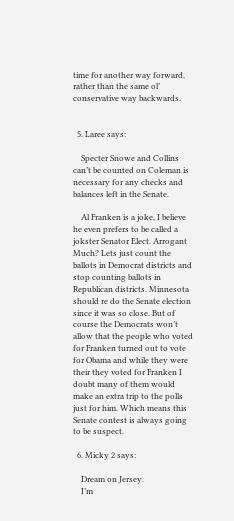time for another way forward, rather than the same ol’ conservative way backwards.


  5. Laree says:

    Specter Snowe and Collins can’t be counted on Coleman is necessary for any checks and balances left in the Senate.

    Al Franken is a joke, I believe he even prefers to be called a jokster Senator Elect. Arrogant Much? Lets just count the ballots in Democrat districts and stop counting ballots in Republican districts. Minnesota should re do the Senate election since it was so close. But of course the Democrats won’t allow that the people who voted for Franken turned out to vote for Obama and while they were their they voted for Franken I doubt many of them would make an extra trip to the polls just for him. Which means this Senate contest is always going to be suspect.

  6. Micky 2 says:

    Dream on Jersey.
    I’m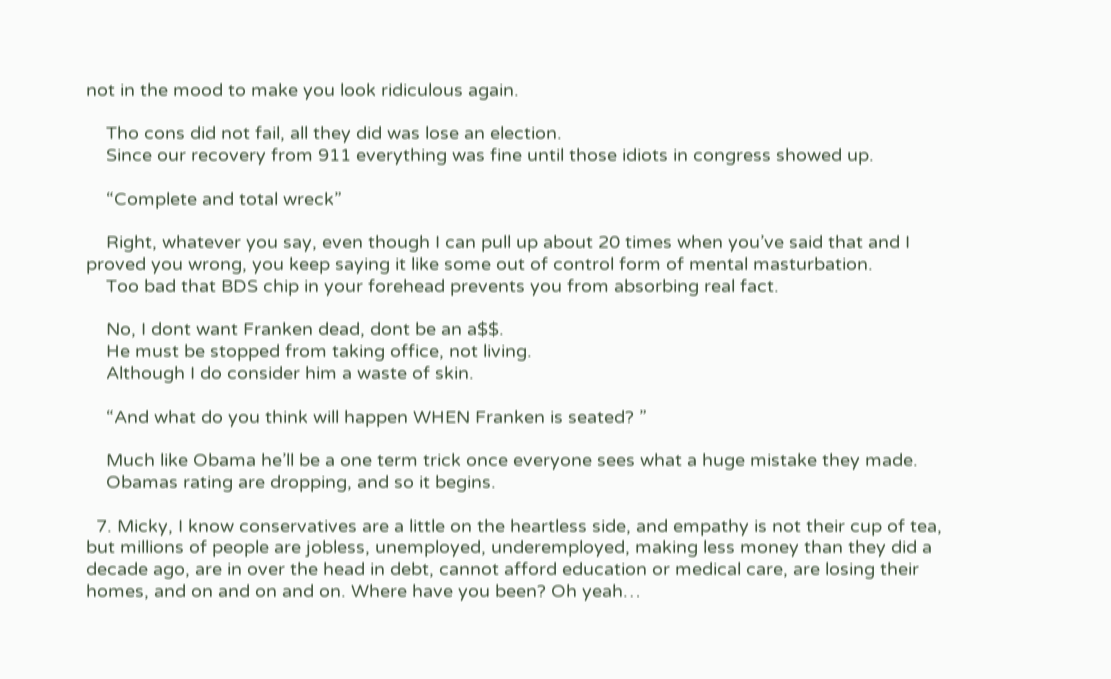not in the mood to make you look ridiculous again.

    Tho cons did not fail, all they did was lose an election.
    Since our recovery from 911 everything was fine until those idiots in congress showed up.

    “Complete and total wreck”

    Right, whatever you say, even though I can pull up about 20 times when you’ve said that and I proved you wrong, you keep saying it like some out of control form of mental masturbation.
    Too bad that BDS chip in your forehead prevents you from absorbing real fact.

    No, I dont want Franken dead, dont be an a$$.
    He must be stopped from taking office, not living.
    Although I do consider him a waste of skin.

    “And what do you think will happen WHEN Franken is seated? ”

    Much like Obama he’ll be a one term trick once everyone sees what a huge mistake they made.
    Obamas rating are dropping, and so it begins.

  7. Micky, I know conservatives are a little on the heartless side, and empathy is not their cup of tea, but millions of people are jobless, unemployed, underemployed, making less money than they did a decade ago, are in over the head in debt, cannot afford education or medical care, are losing their homes, and on and on and on. Where have you been? Oh yeah…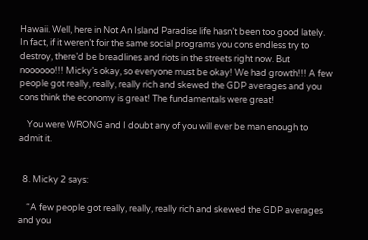Hawaii. Well, here in Not An Island Paradise life hasn’t been too good lately. In fact, if it weren’t foir the same social programs you cons endless try to destroy, there’d be breadlines and riots in the streets right now. But noooooo!!! Micky’s okay, so everyone must be okay! We had growth!!! A few people got really, really, really rich and skewed the GDP averages and you cons think the economy is great! The fundamentals were great!

    You were WRONG and I doubt any of you will ever be man enough to admit it.


  8. Micky 2 says:

    “A few people got really, really, really rich and skewed the GDP averages and you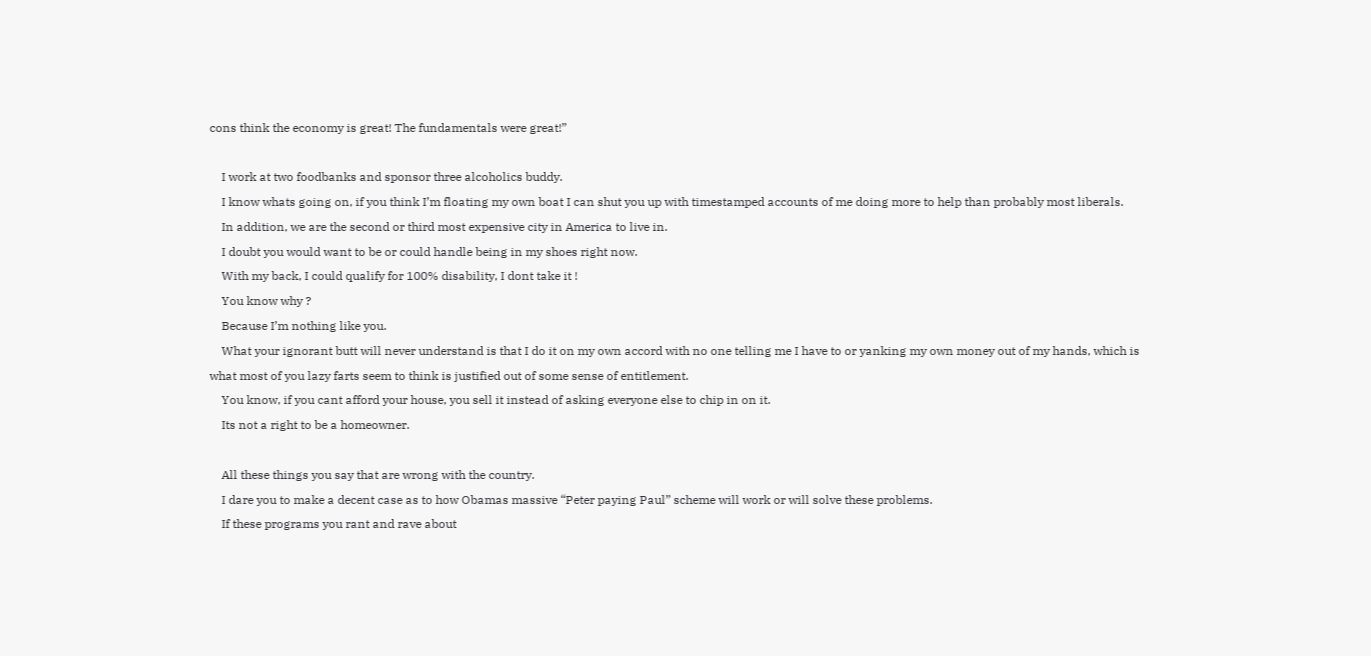cons think the economy is great! The fundamentals were great!”

    I work at two foodbanks and sponsor three alcoholics buddy.
    I know whats going on, if you think I’m floating my own boat I can shut you up with timestamped accounts of me doing more to help than probably most liberals.
    In addition, we are the second or third most expensive city in America to live in.
    I doubt you would want to be or could handle being in my shoes right now.
    With my back, I could qualify for 100% disability, I dont take it !
    You know why ?
    Because I’m nothing like you.
    What your ignorant butt will never understand is that I do it on my own accord with no one telling me I have to or yanking my own money out of my hands, which is what most of you lazy farts seem to think is justified out of some sense of entitlement.
    You know, if you cant afford your house, you sell it instead of asking everyone else to chip in on it.
    Its not a right to be a homeowner.

    All these things you say that are wrong with the country.
    I dare you to make a decent case as to how Obamas massive “Peter paying Paul” scheme will work or will solve these problems.
    If these programs you rant and rave about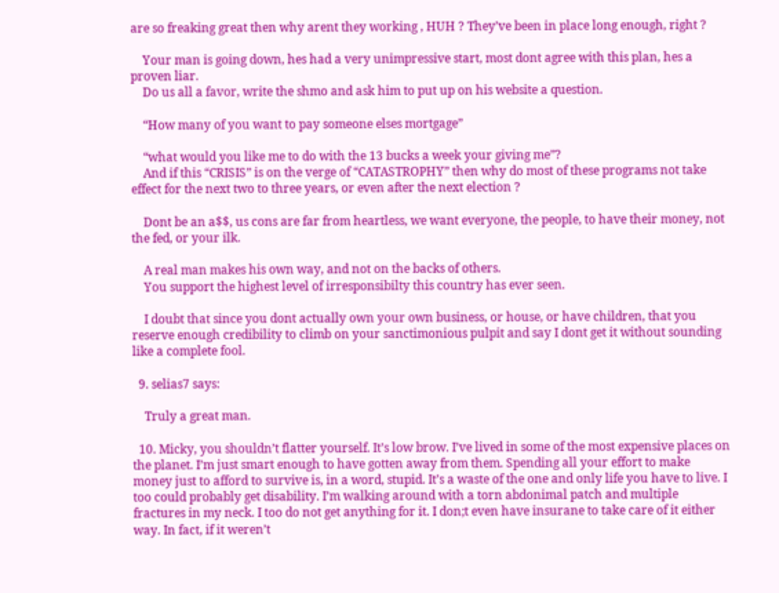are so freaking great then why arent they working , HUH ? They’ve been in place long enough, right ?

    Your man is going down, hes had a very unimpressive start, most dont agree with this plan, hes a proven liar.
    Do us all a favor, write the shmo and ask him to put up on his website a question.

    “How many of you want to pay someone elses mortgage”

    “what would you like me to do with the 13 bucks a week your giving me”?
    And if this “CRISIS” is on the verge of “CATASTROPHY” then why do most of these programs not take effect for the next two to three years, or even after the next election ?

    Dont be an a$$, us cons are far from heartless, we want everyone, the people, to have their money, not the fed, or your ilk.

    A real man makes his own way, and not on the backs of others.
    You support the highest level of irresponsibilty this country has ever seen.

    I doubt that since you dont actually own your own business, or house, or have children, that you reserve enough credibility to climb on your sanctimonious pulpit and say I dont get it without sounding like a complete fool.

  9. selias7 says:

    Truly a great man.

  10. Micky, you shouldn’t flatter yourself. It’s low brow. I’ve lived in some of the most expensive places on the planet. I’m just smart enough to have gotten away from them. Spending all your effort to make money just to afford to survive is, in a word, stupid. It’s a waste of the one and only life you have to live. I too could probably get disability. I’m walking around with a torn abdonimal patch and multiple fractures in my neck. I too do not get anything for it. I don;t even have insurane to take care of it either way. In fact, if it weren’t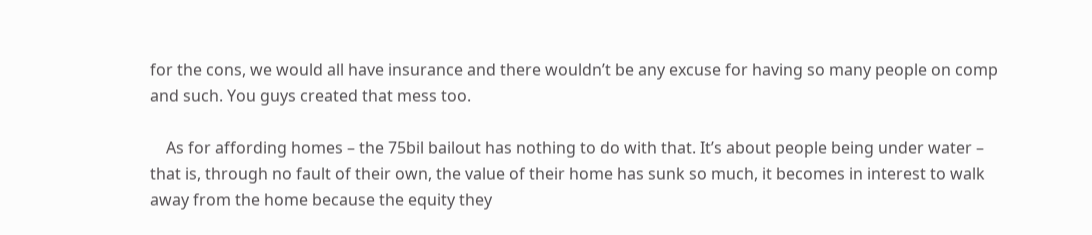for the cons, we would all have insurance and there wouldn’t be any excuse for having so many people on comp and such. You guys created that mess too.

    As for affording homes – the 75bil bailout has nothing to do with that. It’s about people being under water – that is, through no fault of their own, the value of their home has sunk so much, it becomes in interest to walk away from the home because the equity they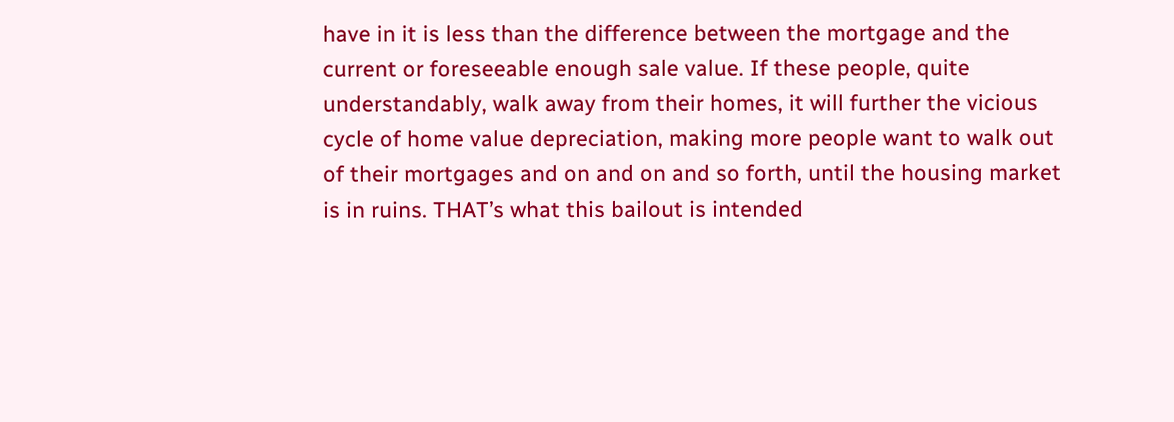have in it is less than the difference between the mortgage and the current or foreseeable enough sale value. If these people, quite understandably, walk away from their homes, it will further the vicious cycle of home value depreciation, making more people want to walk out of their mortgages and on and on and so forth, until the housing market is in ruins. THAT’s what this bailout is intended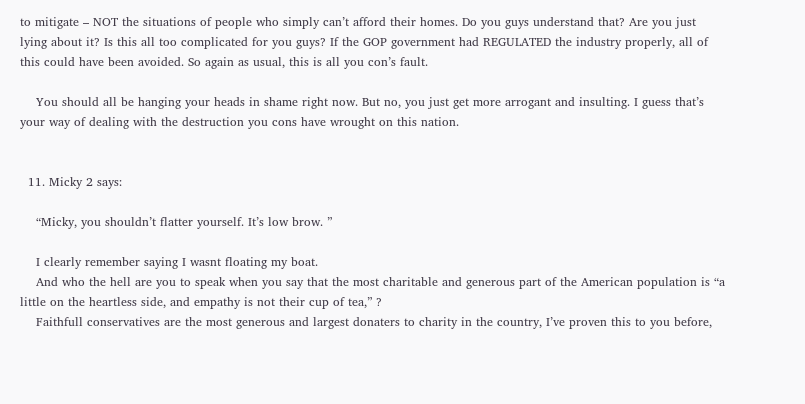to mitigate – NOT the situations of people who simply can’t afford their homes. Do you guys understand that? Are you just lying about it? Is this all too complicated for you guys? If the GOP government had REGULATED the industry properly, all of this could have been avoided. So again as usual, this is all you con’s fault.

    You should all be hanging your heads in shame right now. But no, you just get more arrogant and insulting. I guess that’s your way of dealing with the destruction you cons have wrought on this nation.


  11. Micky 2 says:

    “Micky, you shouldn’t flatter yourself. It’s low brow. ”

    I clearly remember saying I wasnt floating my boat.
    And who the hell are you to speak when you say that the most charitable and generous part of the American population is “a little on the heartless side, and empathy is not their cup of tea,” ?
    Faithfull conservatives are the most generous and largest donaters to charity in the country, I’ve proven this to you before,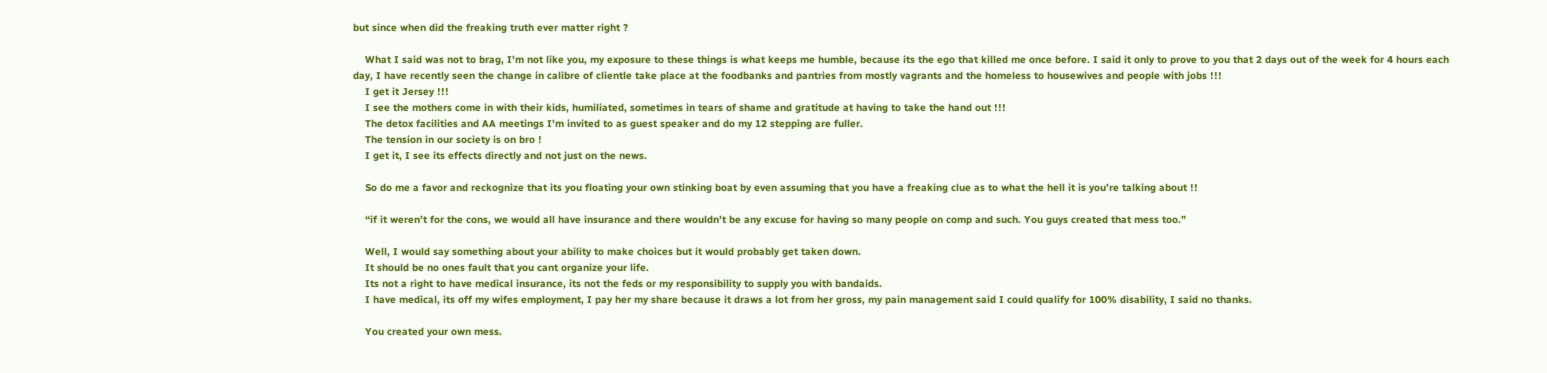but since when did the freaking truth ever matter right ?

    What I said was not to brag, I’m not like you, my exposure to these things is what keeps me humble, because its the ego that killed me once before. I said it only to prove to you that 2 days out of the week for 4 hours each day, I have recently seen the change in calibre of clientle take place at the foodbanks and pantries from mostly vagrants and the homeless to housewives and people with jobs !!!
    I get it Jersey !!!
    I see the mothers come in with their kids, humiliated, sometimes in tears of shame and gratitude at having to take the hand out !!!
    The detox facilities and AA meetings I’m invited to as guest speaker and do my 12 stepping are fuller.
    The tension in our society is on bro !
    I get it, I see its effects directly and not just on the news.

    So do me a favor and reckognize that its you floating your own stinking boat by even assuming that you have a freaking clue as to what the hell it is you’re talking about !!

    “if it weren’t for the cons, we would all have insurance and there wouldn’t be any excuse for having so many people on comp and such. You guys created that mess too.”

    Well, I would say something about your ability to make choices but it would probably get taken down.
    It should be no ones fault that you cant organize your life.
    Its not a right to have medical insurance, its not the feds or my responsibility to supply you with bandaids.
    I have medical, its off my wifes employment, I pay her my share because it draws a lot from her gross, my pain management said I could qualify for 100% disability, I said no thanks.

    You created your own mess.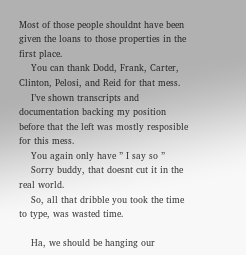Most of those people shouldnt have been given the loans to those properties in the first place.
    You can thank Dodd, Frank, Carter, Clinton, Pelosi, and Reid for that mess.
    I’ve shown transcripts and documentation backing my position before that the left was mostly resposible for this mess.
    You again only have ” I say so ”
    Sorry buddy, that doesnt cut it in the real world.
    So, all that dribble you took the time to type, was wasted time.

    Ha, we should be hanging our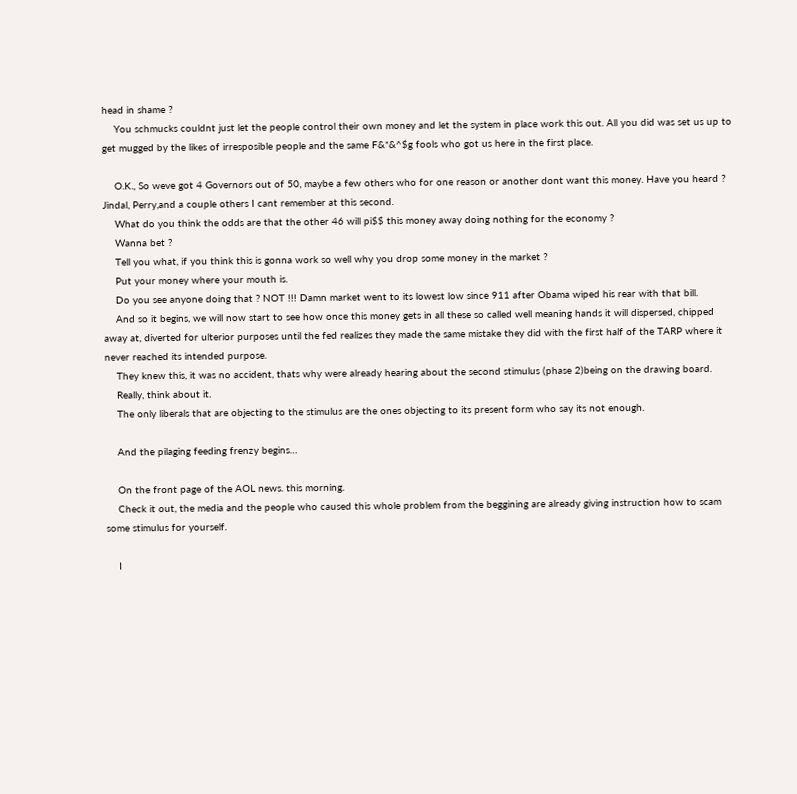head in shame ?
    You schmucks couldnt just let the people control their own money and let the system in place work this out. All you did was set us up to get mugged by the likes of irresposible people and the same F&*&^$g fools who got us here in the first place.

    O.K., So weve got 4 Governors out of 50, maybe a few others who for one reason or another dont want this money. Have you heard ? Jindal, Perry,and a couple others I cant remember at this second.
    What do you think the odds are that the other 46 will pi$$ this money away doing nothing for the economy ?
    Wanna bet ?
    Tell you what, if you think this is gonna work so well why you drop some money in the market ?
    Put your money where your mouth is.
    Do you see anyone doing that ? NOT !!! Damn market went to its lowest low since 911 after Obama wiped his rear with that bill.
    And so it begins, we will now start to see how once this money gets in all these so called well meaning hands it will dispersed, chipped away at, diverted for ulterior purposes until the fed realizes they made the same mistake they did with the first half of the TARP where it never reached its intended purpose.
    They knew this, it was no accident, thats why were already hearing about the second stimulus (phase 2)being on the drawing board.
    Really, think about it.
    The only liberals that are objecting to the stimulus are the ones objecting to its present form who say its not enough.

    And the pilaging feeding frenzy begins…

    On the front page of the AOL news. this morning.
    Check it out, the media and the people who caused this whole problem from the beggining are already giving instruction how to scam some stimulus for yourself.

    I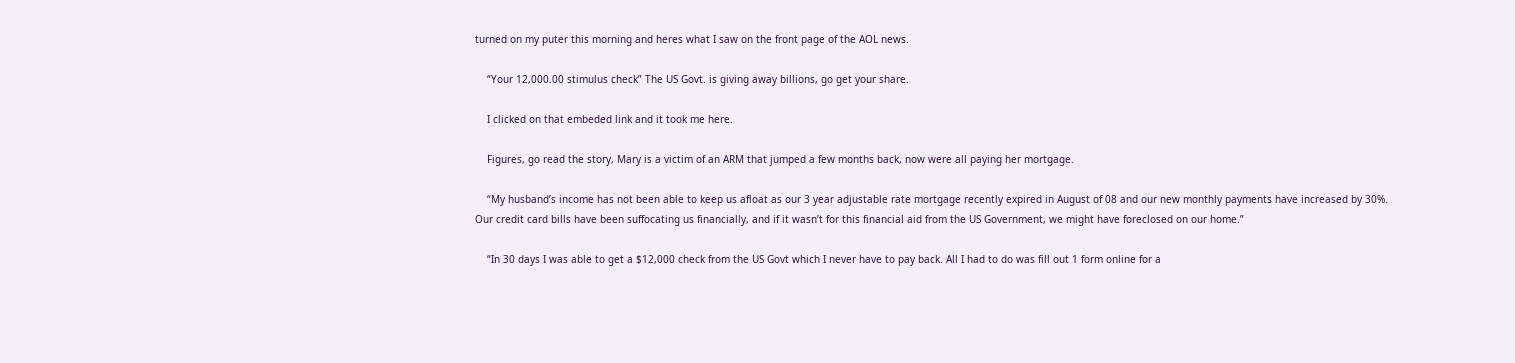turned on my puter this morning and heres what I saw on the front page of the AOL news.

    “Your 12,000.00 stimulus check” The US Govt. is giving away billions, go get your share.

    I clicked on that embeded link and it took me here.

    Figures, go read the story, Mary is a victim of an ARM that jumped a few months back, now were all paying her mortgage.

    “My husband’s income has not been able to keep us afloat as our 3 year adjustable rate mortgage recently expired in August of 08 and our new monthly payments have increased by 30%. Our credit card bills have been suffocating us financially, and if it wasn’t for this financial aid from the US Government, we might have foreclosed on our home.”

    “In 30 days I was able to get a $12,000 check from the US Govt which I never have to pay back. All I had to do was fill out 1 form online for a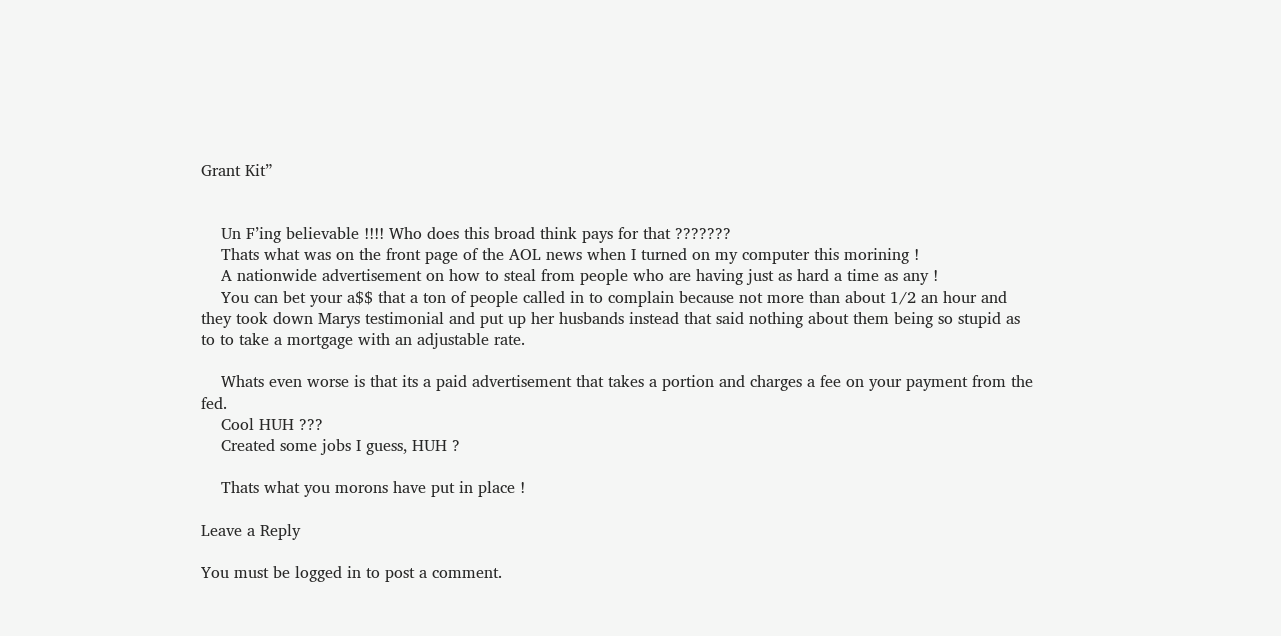Grant Kit”


    Un F’ing believable !!!! Who does this broad think pays for that ???????
    Thats what was on the front page of the AOL news when I turned on my computer this morining !
    A nationwide advertisement on how to steal from people who are having just as hard a time as any !
    You can bet your a$$ that a ton of people called in to complain because not more than about 1/2 an hour and they took down Marys testimonial and put up her husbands instead that said nothing about them being so stupid as to to take a mortgage with an adjustable rate.

    Whats even worse is that its a paid advertisement that takes a portion and charges a fee on your payment from the fed.
    Cool HUH ???
    Created some jobs I guess, HUH ?

    Thats what you morons have put in place !

Leave a Reply

You must be logged in to post a comment.